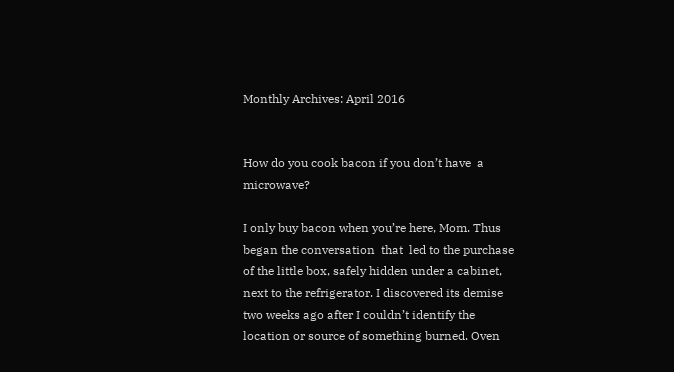Monthly Archives: April 2016


How do you cook bacon if you don’t have  a microwave?

I only buy bacon when you’re here, Mom. Thus began the conversation  that  led to the purchase of the little box, safely hidden under a cabinet, next to the refrigerator. I discovered its demise two weeks ago after I couldn’t identify the location or source of something burned. Oven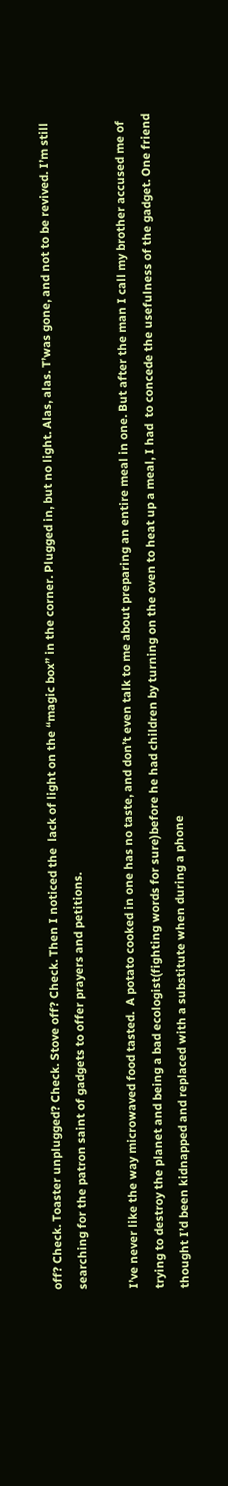off? Check. Toaster unplugged? Check. Stove off? Check. Then I noticed the  lack of light on the “magic box” in the corner. Plugged in, but no light. Alas, alas. T’was gone, and not to be revived. I’m still searching for the patron saint of gadgets to offer prayers and petitions.

I’ve never like the way microwaved food tasted.  A potato cooked in one has no taste, and don’t even talk to me about preparing an entire meal in one. But after the man I call my brother accused me of trying to destroy the planet and being a bad ecologist(fighting words for sure)before he had children by turning on the oven to heat up a meal, I had  to concede the usefulness of the gadget. One friend thought I’d been kidnapped and replaced with a substitute when during a phone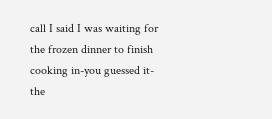call I said I was waiting for the frozen dinner to finish cooking in-you guessed it-the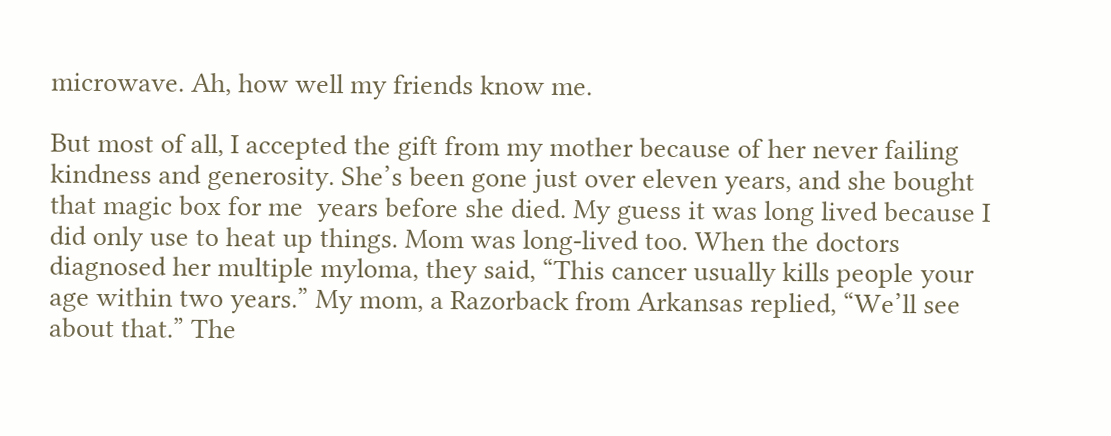microwave. Ah, how well my friends know me.

But most of all, I accepted the gift from my mother because of her never failing kindness and generosity. She’s been gone just over eleven years, and she bought that magic box for me  years before she died. My guess it was long lived because I did only use to heat up things. Mom was long-lived too. When the doctors diagnosed her multiple myloma, they said, “This cancer usually kills people your age within two years.” My mom, a Razorback from Arkansas replied, “We’ll see about that.” The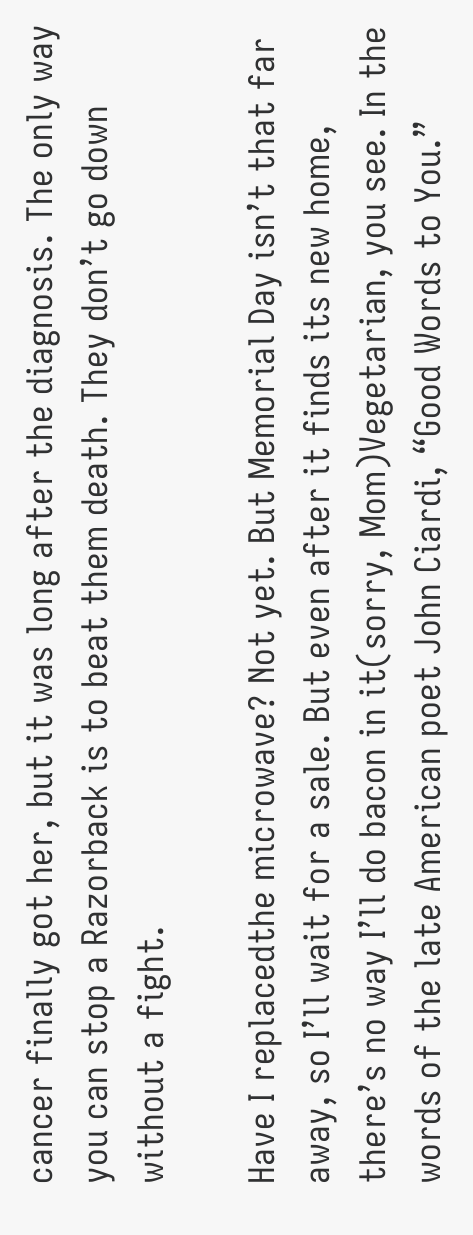cancer finally got her, but it was long after the diagnosis. The only way you can stop a Razorback is to beat them death. They don’t go down without a fight.

Have I replacedthe microwave? Not yet. But Memorial Day isn’t that far away, so I’ll wait for a sale. But even after it finds its new home, there’s no way I’ll do bacon in it(sorry, Mom)Vegetarian, you see. In the words of the late American poet John Ciardi, “Good Words to You.”